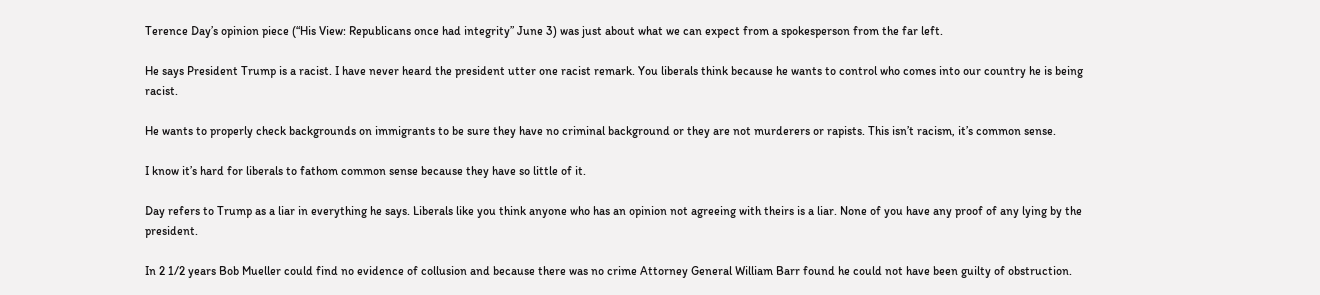Terence Day’s opinion piece (“His View: Republicans once had integrity” June 3) was just about what we can expect from a spokesperson from the far left.

He says President Trump is a racist. I have never heard the president utter one racist remark. You liberals think because he wants to control who comes into our country he is being racist.

He wants to properly check backgrounds on immigrants to be sure they have no criminal background or they are not murderers or rapists. This isn’t racism, it’s common sense.

I know it’s hard for liberals to fathom common sense because they have so little of it.

Day refers to Trump as a liar in everything he says. Liberals like you think anyone who has an opinion not agreeing with theirs is a liar. None of you have any proof of any lying by the president.

In 2 1/2 years Bob Mueller could find no evidence of collusion and because there was no crime Attorney General William Barr found he could not have been guilty of obstruction.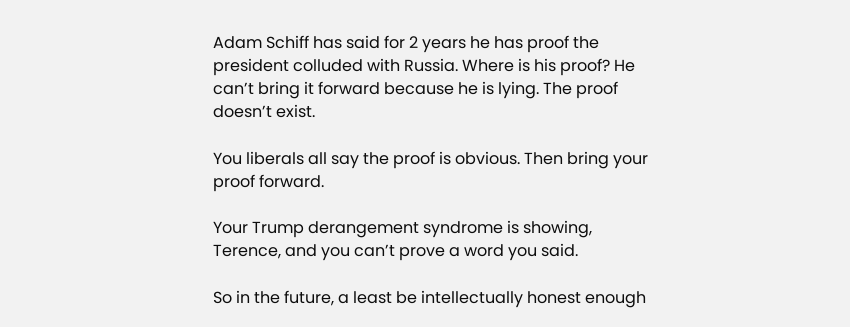Adam Schiff has said for 2 years he has proof the president colluded with Russia. Where is his proof? He can’t bring it forward because he is lying. The proof doesn’t exist.

You liberals all say the proof is obvious. Then bring your proof forward.

Your Trump derangement syndrome is showing, Terence, and you can’t prove a word you said.

So in the future, a least be intellectually honest enough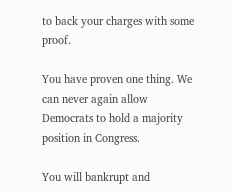to back your charges with some proof.

You have proven one thing. We can never again allow Democrats to hold a majority position in Congress.

You will bankrupt and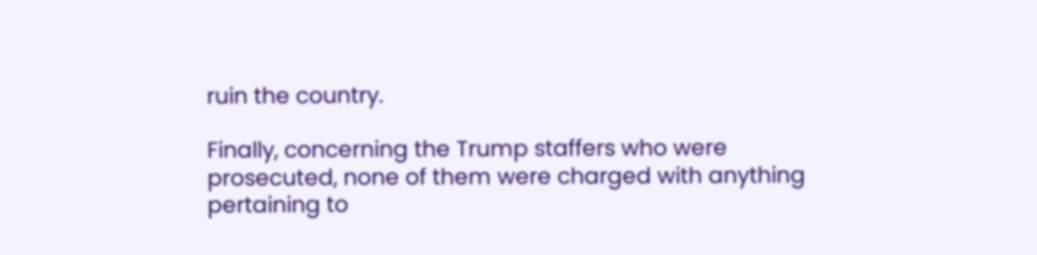ruin the country.

Finally, concerning the Trump staffers who were prosecuted, none of them were charged with anything pertaining to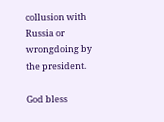collusion with Russia or wrongdoing by the president.

God bless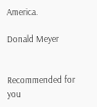America.

Donald Meyer


Recommended for you